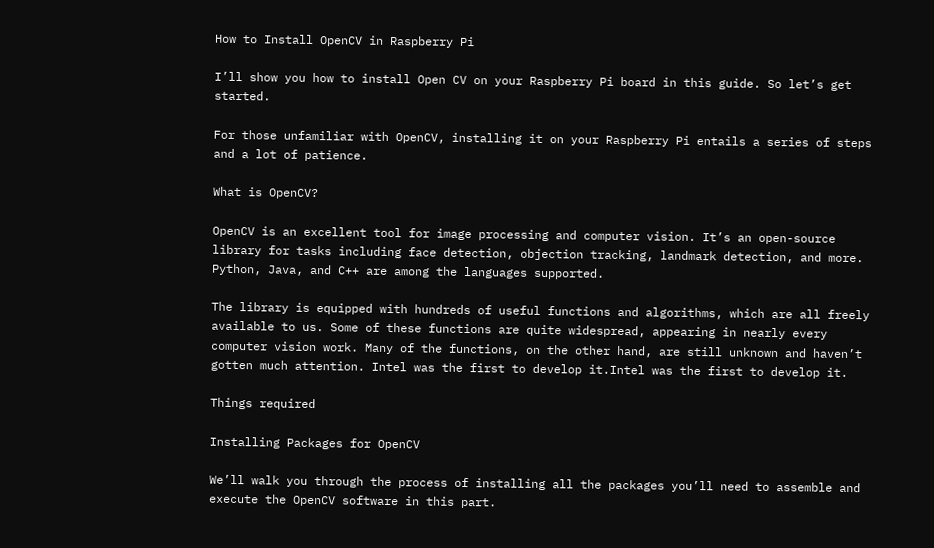How to Install OpenCV in Raspberry Pi

I’ll show you how to install Open CV on your Raspberry Pi board in this guide. So let’s get started.

For those unfamiliar with OpenCV, installing it on your Raspberry Pi entails a series of steps and a lot of patience.

What is OpenCV?

OpenCV is an excellent tool for image processing and computer vision. It’s an open-source library for tasks including face detection, objection tracking, landmark detection, and more. Python, Java, and C++ are among the languages supported.

The library is equipped with hundreds of useful functions and algorithms, which are all freely available to us. Some of these functions are quite widespread, appearing in nearly every computer vision work. Many of the functions, on the other hand, are still unknown and haven’t gotten much attention. Intel was the first to develop it.Intel was the first to develop it.

Things required

Installing Packages for OpenCV

We’ll walk you through the process of installing all the packages you’ll need to assemble and execute the OpenCV software in this part.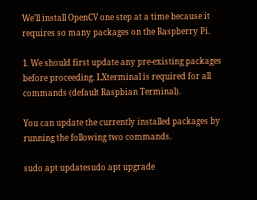We’ll install OpenCV one step at a time because it requires so many packages on the Raspberry Pi.

1. We should first update any pre-existing packages before proceeding. LXterminal is required for all commands (default Raspbian Terminal).

You can update the currently installed packages by running the following two commands.

sudo apt updatesudo apt upgrade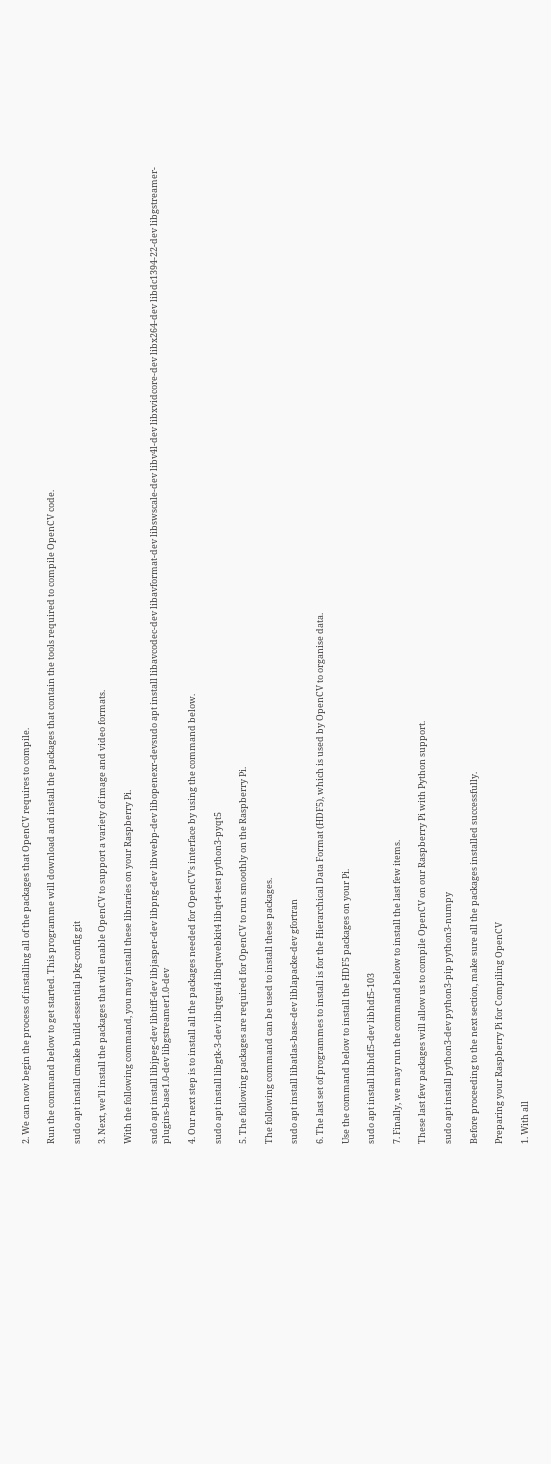2. We can now begin the process of installing all of the packages that OpenCV requires to compile.

Run the command below to get started. This programme will download and install the packages that contain the tools required to compile OpenCV code.

sudo apt install cmake build-essential pkg-config git

3. Next, we’ll install the packages that will enable OpenCV to support a variety of image and video formats.

With the following command, you may install these libraries on your Raspberry Pi.

sudo apt install libjpeg-dev libtiff-dev libjasper-dev libpng-dev libwebp-dev libopenexr-devsudo apt install libavcodec-dev libavformat-dev libswscale-dev libv4l-dev libxvidcore-dev libx264-dev libdc1394-22-dev libgstreamer-plugins-base1.0-dev libgstreamer1.0-dev

4. Our next step is to install all the packages needed for OpenCV’s interface by using the command below.

sudo apt install libgtk-3-dev libqtgui4 libqtwebkit4 libqt4-test python3-pyqt5

5. The following packages are required for OpenCV to run smoothly on the Raspberry Pi.

The following command can be used to install these packages.

sudo apt install libatlas-base-dev liblapacke-dev gfortran

6. The last set of programmes to install is for the Hierarchical Data Format (HDF5), which is used by OpenCV to organise data.

Use the command below to install the HDF5 packages on your Pi.

sudo apt install libhdf5-dev libhdf5-103

7. Finally, we may run the command below to install the last few items.

These last few packages will allow us to compile OpenCV on our Raspberry Pi with Python support.

sudo apt install python3-dev python3-pip python3-numpy

Before proceeding to the next section, make sure all the packages installed successfully.

Preparing your Raspberry Pi for Compiling OpenCV

1. With all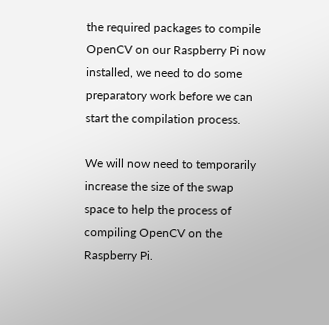the required packages to compile OpenCV on our Raspberry Pi now installed, we need to do some preparatory work before we can start the compilation process.

We will now need to temporarily increase the size of the swap space to help the process of compiling OpenCV on the Raspberry Pi.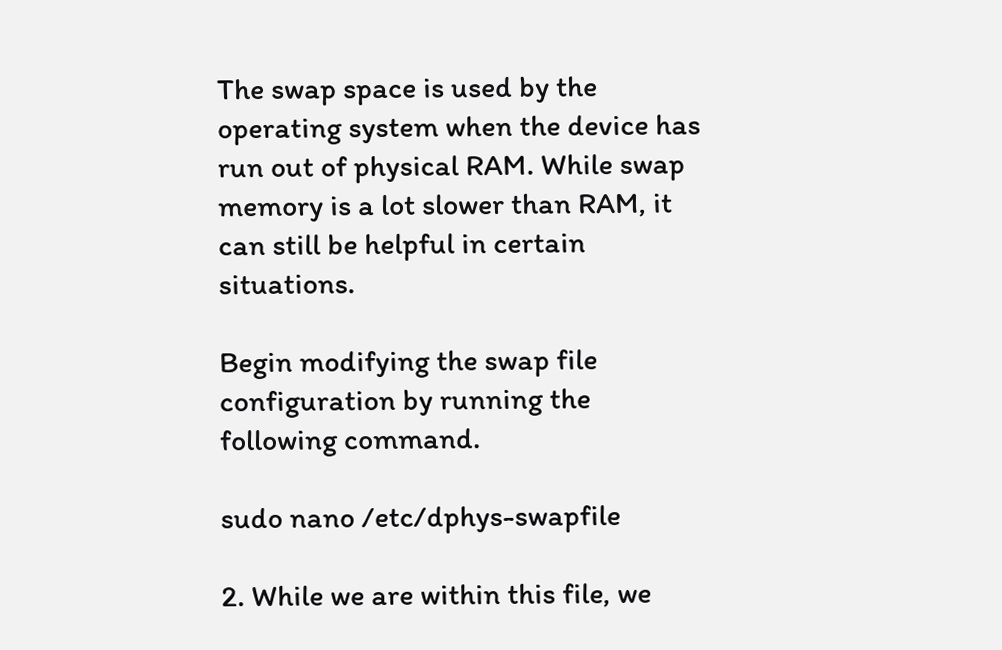The swap space is used by the operating system when the device has run out of physical RAM. While swap memory is a lot slower than RAM, it can still be helpful in certain situations.

Begin modifying the swap file configuration by running the following command.

sudo nano /etc/dphys-swapfile

2. While we are within this file, we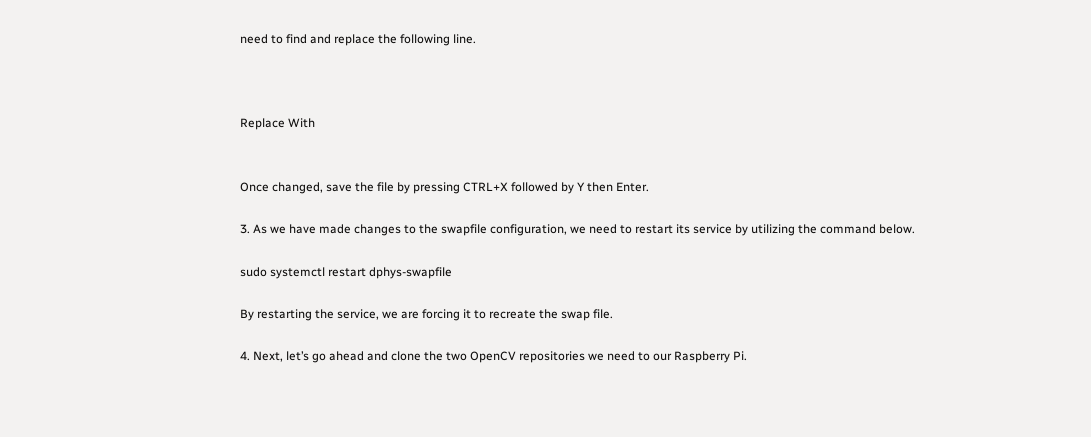need to find and replace the following line.



Replace With


Once changed, save the file by pressing CTRL+X followed by Y then Enter.

3. As we have made changes to the swapfile configuration, we need to restart its service by utilizing the command below.

sudo systemctl restart dphys-swapfile

By restarting the service, we are forcing it to recreate the swap file.

4. Next, let’s go ahead and clone the two OpenCV repositories we need to our Raspberry Pi.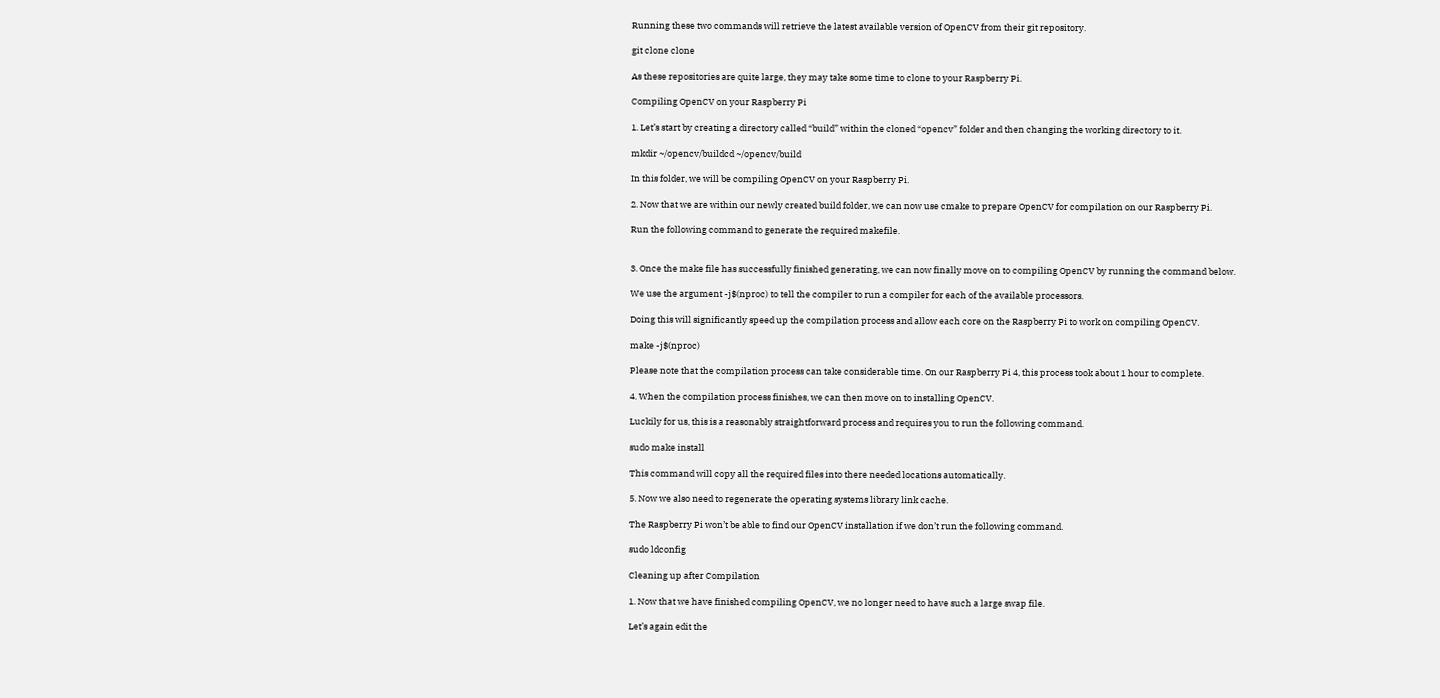Running these two commands will retrieve the latest available version of OpenCV from their git repository.

git clone clone

As these repositories are quite large, they may take some time to clone to your Raspberry Pi.

Compiling OpenCV on your Raspberry Pi

1. Let’s start by creating a directory called “build” within the cloned “opencv” folder and then changing the working directory to it.

mkdir ~/opencv/buildcd ~/opencv/build

In this folder, we will be compiling OpenCV on your Raspberry Pi.

2. Now that we are within our newly created build folder, we can now use cmake to prepare OpenCV for compilation on our Raspberry Pi.

Run the following command to generate the required makefile.


3. Once the make file has successfully finished generating, we can now finally move on to compiling OpenCV by running the command below.

We use the argument -j$(nproc) to tell the compiler to run a compiler for each of the available processors.

Doing this will significantly speed up the compilation process and allow each core on the Raspberry Pi to work on compiling OpenCV.

make -j$(nproc)

Please note that the compilation process can take considerable time. On our Raspberry Pi 4, this process took about 1 hour to complete.

4. When the compilation process finishes, we can then move on to installing OpenCV.

Luckily for us, this is a reasonably straightforward process and requires you to run the following command.

sudo make install

This command will copy all the required files into there needed locations automatically.

5. Now we also need to regenerate the operating systems library link cache.

The Raspberry Pi won’t be able to find our OpenCV installation if we don’t run the following command.

sudo ldconfig

Cleaning up after Compilation

1. Now that we have finished compiling OpenCV, we no longer need to have such a large swap file.

Let’s again edit the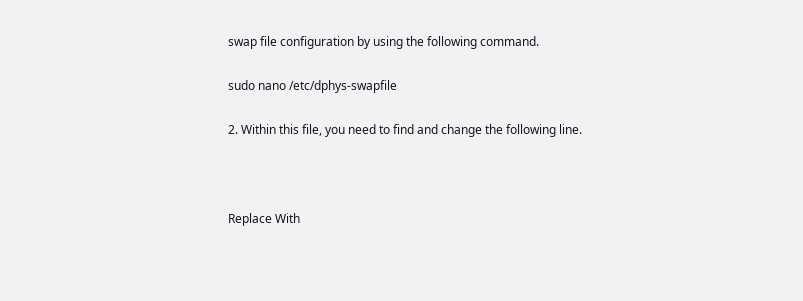swap file configuration by using the following command.

sudo nano /etc/dphys-swapfile

2. Within this file, you need to find and change the following line.



Replace With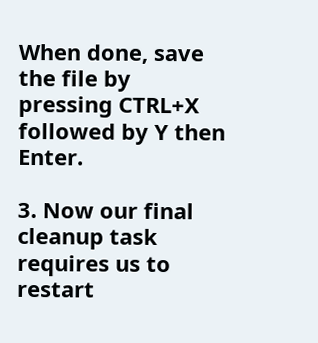When done, save the file by pressing CTRL+X followed by Y then Enter.

3. Now our final cleanup task requires us to restart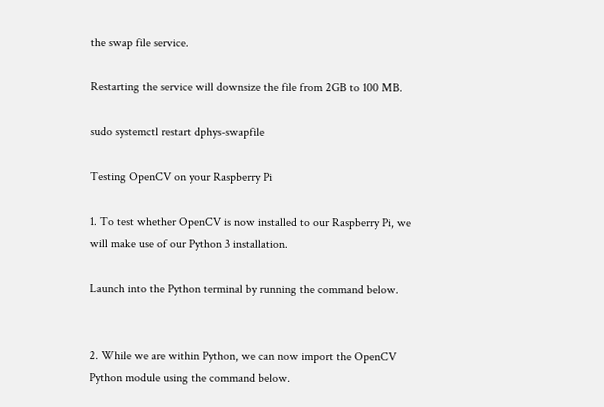the swap file service.

Restarting the service will downsize the file from 2GB to 100 MB.

sudo systemctl restart dphys-swapfile

Testing OpenCV on your Raspberry Pi

1. To test whether OpenCV is now installed to our Raspberry Pi, we will make use of our Python 3 installation.

Launch into the Python terminal by running the command below.


2. While we are within Python, we can now import the OpenCV Python module using the command below.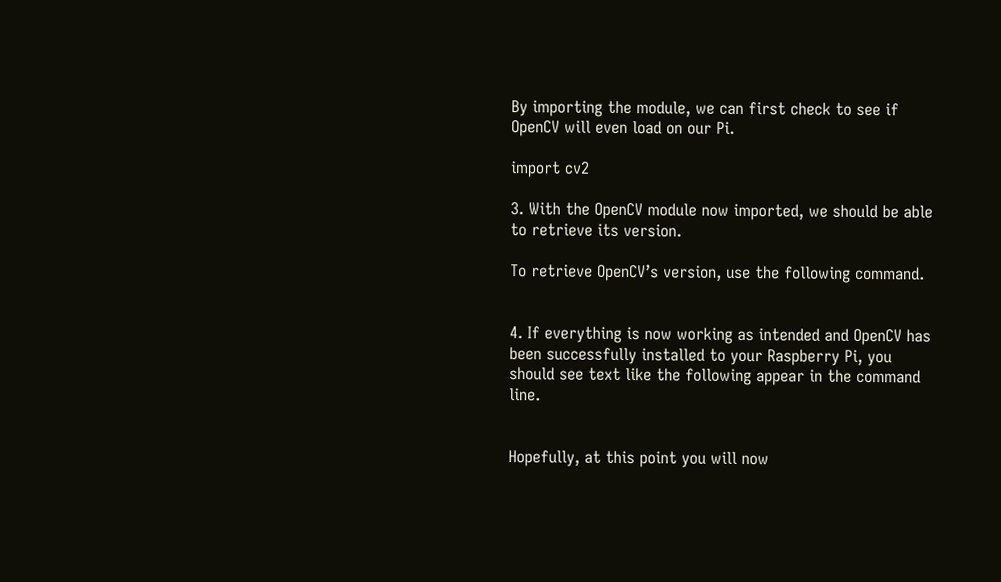By importing the module, we can first check to see if OpenCV will even load on our Pi.

import cv2

3. With the OpenCV module now imported, we should be able to retrieve its version.

To retrieve OpenCV’s version, use the following command.


4. If everything is now working as intended and OpenCV has been successfully installed to your Raspberry Pi, you should see text like the following appear in the command line.


Hopefully, at this point you will now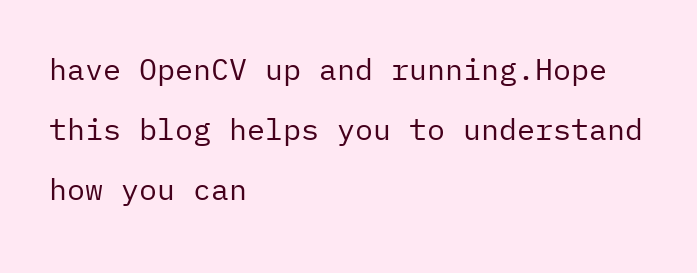have OpenCV up and running.Hope this blog helps you to understand  how you can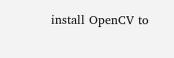install OpenCV to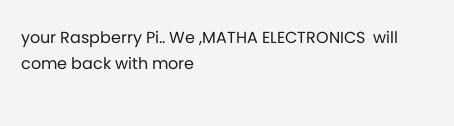your Raspberry Pi.. We ,MATHA ELECTRONICS  will come back with more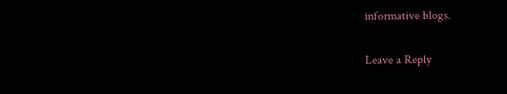informative blogs.

Leave a Reply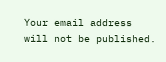Your email address will not be published.